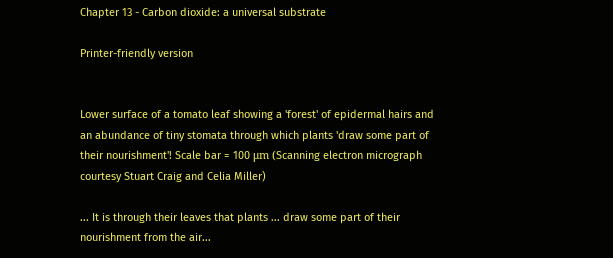Chapter 13 - Carbon dioxide: a universal substrate

Printer-friendly version


Lower surface of a tomato leaf showing a 'forest' of epidermal hairs and an abundance of tiny stomata through which plants 'draw some part of their nourishment'! Scale bar = 100 μm (Scanning electron micrograph courtesy Stuart Craig and Celia Miller)

... It is through their leaves that plants ... draw some part of their nourishment from the air...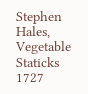Stephen Hales, Vegetable Staticks 1727